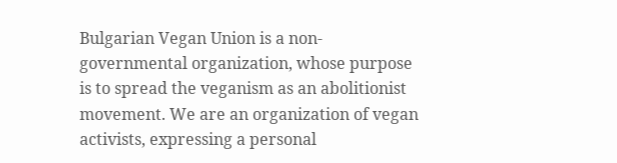Bulgarian Vegan Union is a non-governmental organization, whose purpose is to spread the veganism as an abolitionist movement. We are an organization of vegan activists, expressing a personal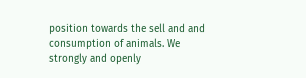position towards the sell and and consumption of animals. We strongly and openly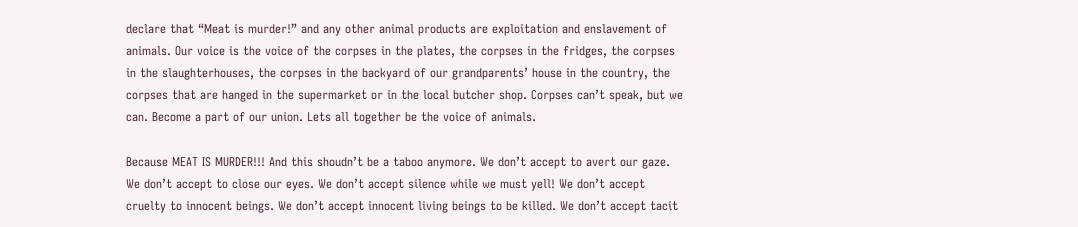declare that “Meat is murder!” and any other animal products are exploitation and enslavement of animals. Our voice is the voice of the corpses in the plates, the corpses in the fridges, the corpses in the slaughterhouses, the corpses in the backyard of our grandparents’ house in the country, the corpses that are hanged in the supermarket or in the local butcher shop. Corpses can’t speak, but we can. Become a part of our union. Lets all together be the voice of animals.

Because MEAT IS MURDER!!! And this shoudn’t be a taboo anymore. We don’t accept to avert our gaze. We don’t accept to close our eyes. We don’t accept silence while we must yell! We don’t accept cruelty to innocent beings. We don’t accept innocent living beings to be killed. We don’t accept tacit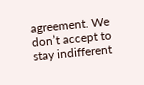agreement. We don’t accept to stay indifferent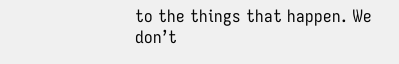to the things that happen. We don’t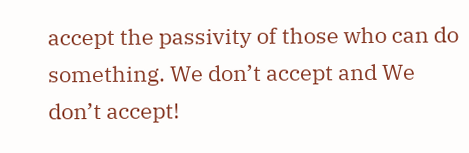accept the passivity of those who can do something. We don’t accept and We don’t accept!